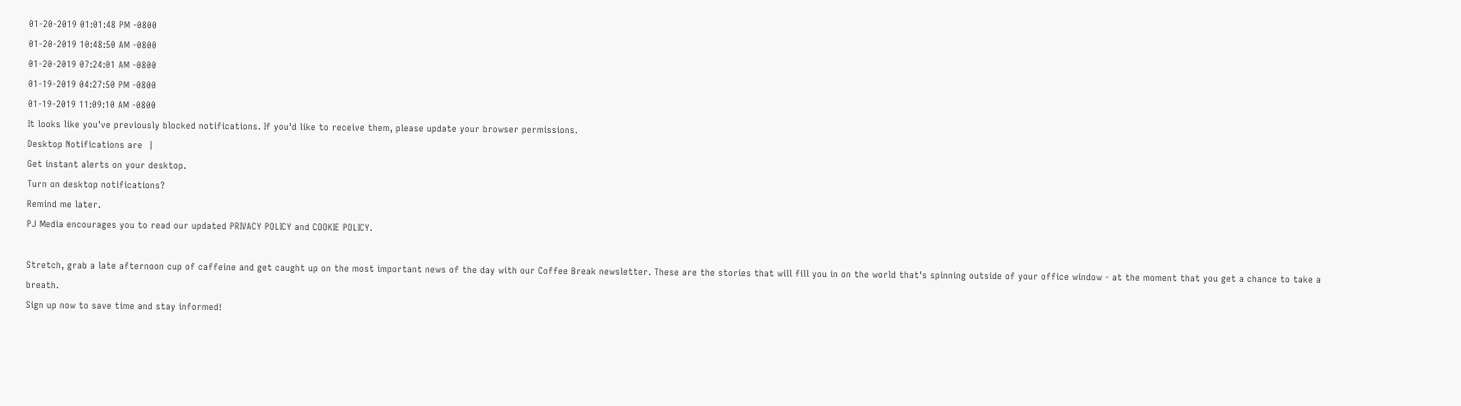01-20-2019 01:01:48 PM -0800
01-20-2019 10:48:50 AM -0800
01-20-2019 07:24:01 AM -0800
01-19-2019 04:27:50 PM -0800
01-19-2019 11:09:10 AM -0800
It looks like you've previously blocked notifications. If you'd like to receive them, please update your browser permissions.
Desktop Notifications are  |
Get instant alerts on your desktop.
Turn on desktop notifications?
Remind me later.
PJ Media encourages you to read our updated PRIVACY POLICY and COOKIE POLICY.

Stretch, grab a late afternoon cup of caffeine and get caught up on the most important news of the day with our Coffee Break newsletter. These are the stories that will fill you in on the world that's spinning outside of your office window - at the moment that you get a chance to take a breath.
Sign up now to save time and stay informed!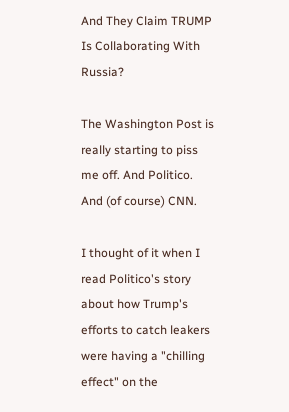And They Claim TRUMP Is Collaborating With Russia?

The Washington Post is really starting to piss me off. And Politico. And (of course) CNN.

I thought of it when I read Politico's story about how Trump's efforts to catch leakers were having a "chilling effect" on the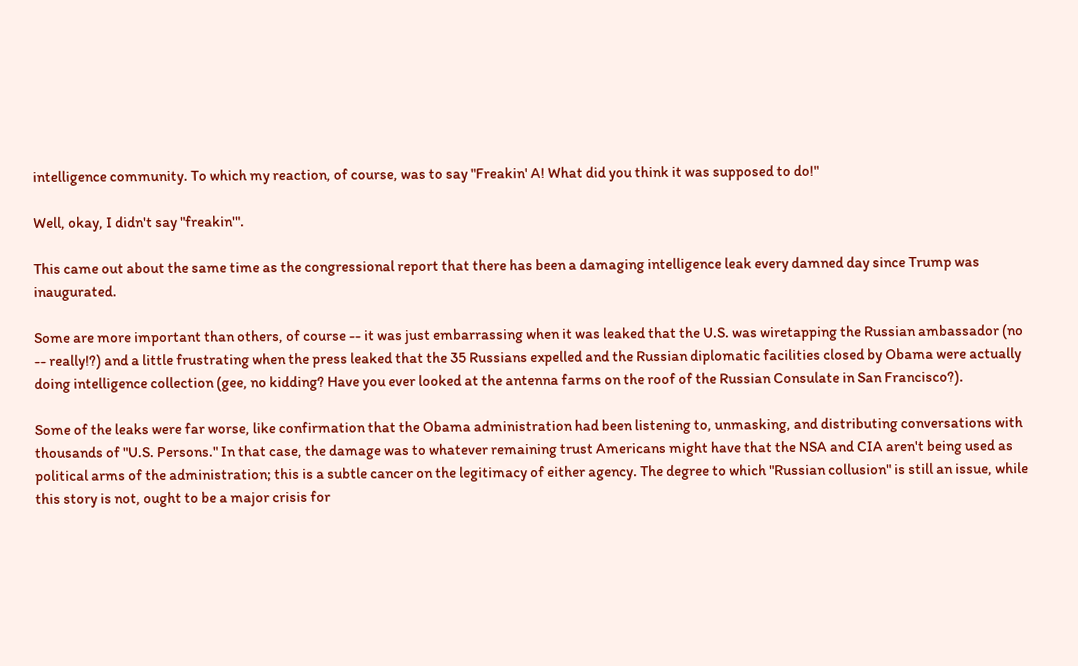intelligence community. To which my reaction, of course, was to say "Freakin' A! What did you think it was supposed to do!"

Well, okay, I didn't say "freakin'".

This came out about the same time as the congressional report that there has been a damaging intelligence leak every damned day since Trump was inaugurated.

Some are more important than others, of course -- it was just embarrassing when it was leaked that the U.S. was wiretapping the Russian ambassador (no -- really!?) and a little frustrating when the press leaked that the 35 Russians expelled and the Russian diplomatic facilities closed by Obama were actually doing intelligence collection (gee, no kidding? Have you ever looked at the antenna farms on the roof of the Russian Consulate in San Francisco?).

Some of the leaks were far worse, like confirmation that the Obama administration had been listening to, unmasking, and distributing conversations with thousands of "U.S. Persons." In that case, the damage was to whatever remaining trust Americans might have that the NSA and CIA aren't being used as political arms of the administration; this is a subtle cancer on the legitimacy of either agency. The degree to which "Russian collusion" is still an issue, while this story is not, ought to be a major crisis for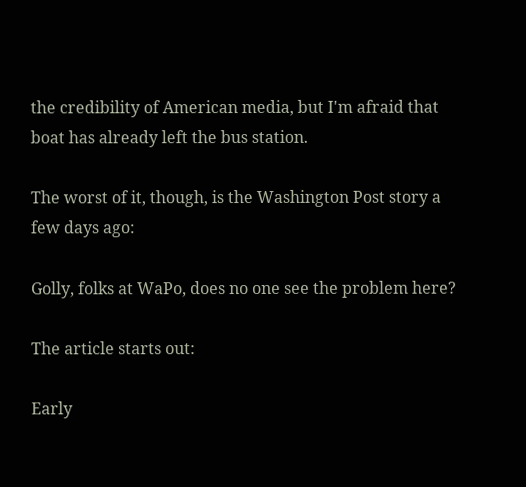the credibility of American media, but I'm afraid that boat has already left the bus station.

The worst of it, though, is the Washington Post story a few days ago:

Golly, folks at WaPo, does no one see the problem here?

The article starts out:

Early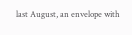last August, an envelope with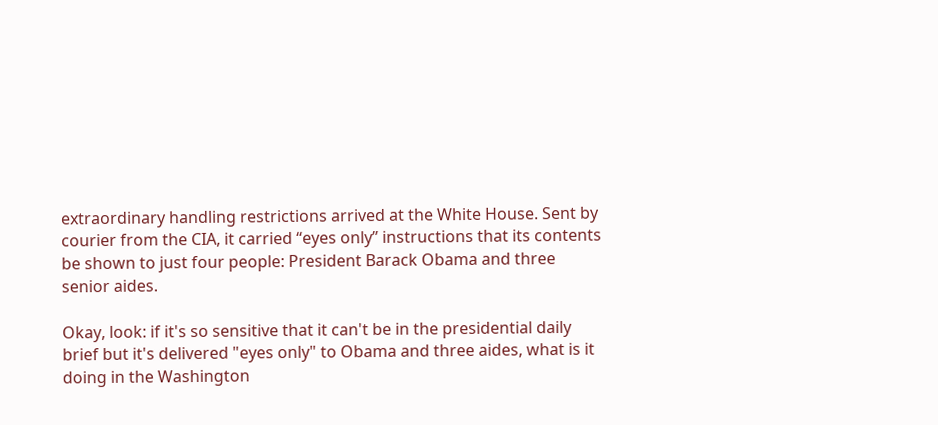extraordinary handling restrictions arrived at the White House. Sent by courier from the CIA, it carried “eyes only” instructions that its contents be shown to just four people: President Barack Obama and three senior aides.

Okay, look: if it's so sensitive that it can't be in the presidential daily brief but it's delivered "eyes only" to Obama and three aides, what is it doing in the Washington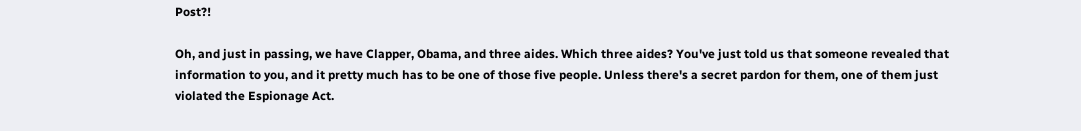Post?!

Oh, and just in passing, we have Clapper, Obama, and three aides. Which three aides? You've just told us that someone revealed that information to you, and it pretty much has to be one of those five people. Unless there's a secret pardon for them, one of them just violated the Espionage Act.